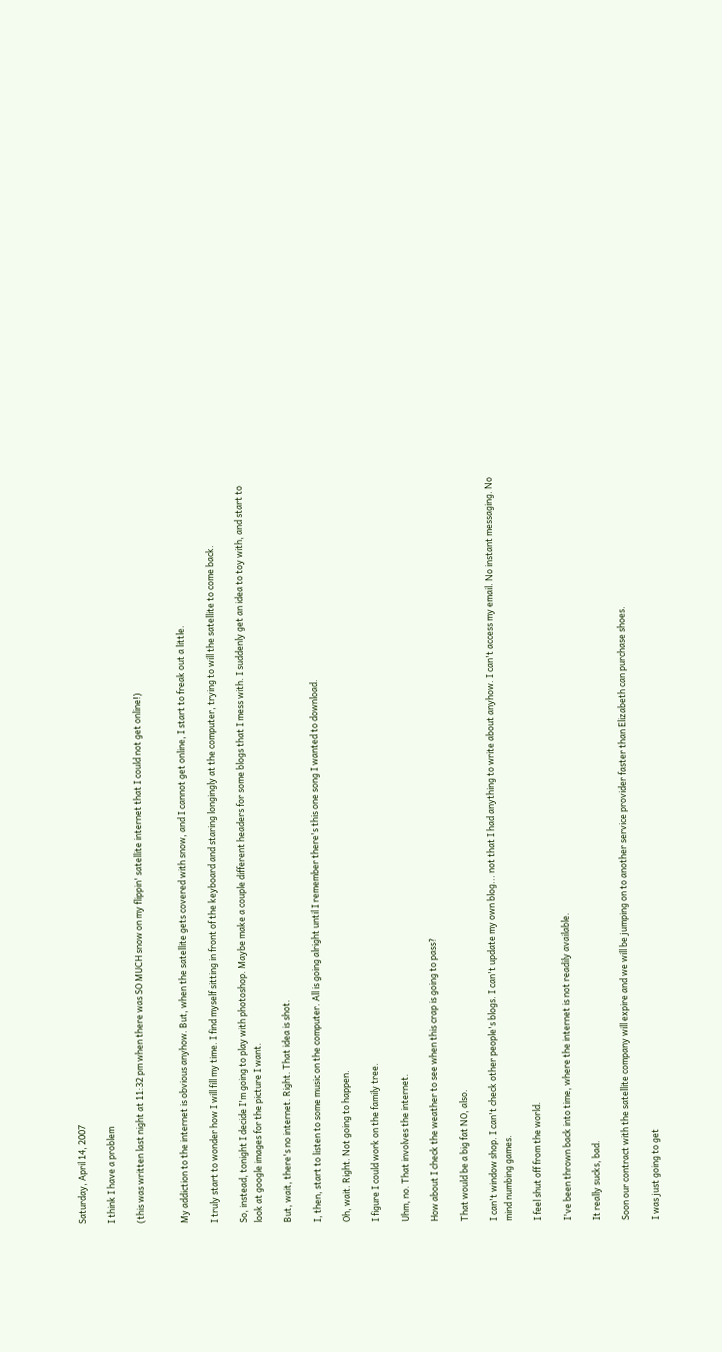Saturday, April 14, 2007

I think I have a problem

(this was written last night at 11:32 pm when there was SO MUCH snow on my flippin' satellite internet that I could not get online!)


My addiction to the internet is obvious anyhow. But, when the satellite gets covered with snow, and I cannot get online, I start to freak out a little.

I truly start to wonder how I will fill my time. I find myself sitting in front of the keyboard and staring longingly at the computer, trying to will the satellite to come back.

So, instead, tonight I decide I'm going to play with photoshop. Maybe make a couple different headers for some blogs that I mess with. I suddenly get an idea to toy with, and start to look at google images for the picture I want.

But, wait, there's no internet. Right. That idea is shot.

I, then, start to listen to some music on the computer. All is going alright until I remember there's this one song I wanted to download.

Oh, wait. Right. Not going to happen.

I figure I could work on the family tree.

Uhm, no. That involves the internet.

How about I check the weather to see when this crap is going to pass?

That would be a big fat NO, also.

I can't window shop. I can't check other people's blogs. I can't update my own blog... not that I had anything to write about anyhow. I can't access my email. No instant messaging. No mind numbing games.

I feel shut off from the world.

I've been thrown back into time, where the internet is not readily available.

It really sucks, bad.

Soon our contract with the satellite company will expire and we will be jumping on to another service provider faster than Elizabeth can purchase shoes.

I was just going to get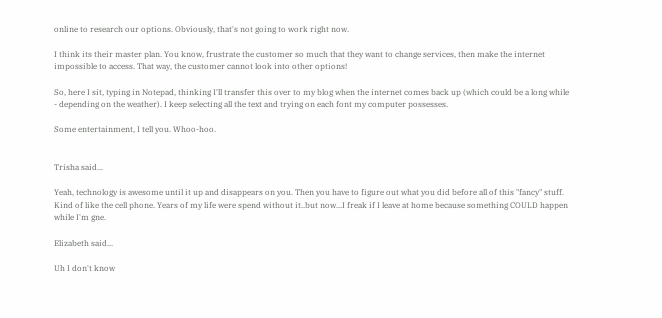online to research our options. Obviously, that's not going to work right now.

I think its their master plan. You know, frustrate the customer so much that they want to change services, then make the internet impossible to access. That way, the customer cannot look into other options!

So, here I sit, typing in Notepad, thinking I'll transfer this over to my blog when the internet comes back up (which could be a long while - depending on the weather). I keep selecting all the text and trying on each font my computer possesses.

Some entertainment, I tell you. Whoo-hoo.


Trisha said...

Yeah, technology is awesome until it up and disappears on you. Then you have to figure out what you did before all of this "fancy" stuff. Kind of like the cell phone. Years of my life were spend without it..but now...I freak if I leave at home because something COULD happen while I'm gne.

Elizabeth said...

Uh I don't know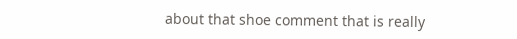about that shoe comment that is really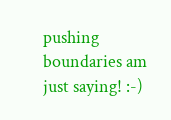pushing boundaries am just saying! :-)